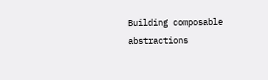Building composable abstractions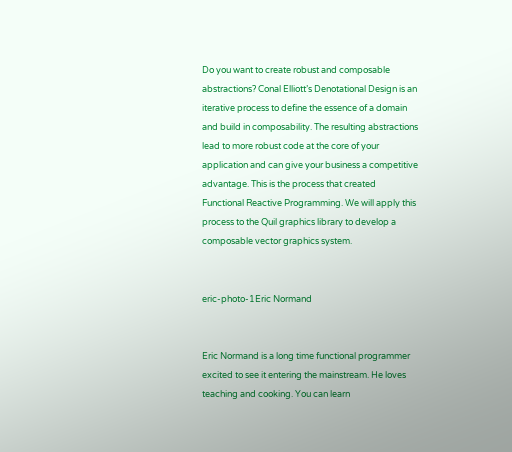Do you want to create robust and composable abstractions? Conal Elliott’s Denotational Design is an iterative process to define the essence of a domain and build in composability. The resulting abstractions lead to more robust code at the core of your application and can give your business a competitive advantage. This is the process that created Functional Reactive Programming. We will apply this process to the Quil graphics library to develop a composable vector graphics system.


eric-photo-1Eric Normand


Eric Normand is a long time functional programmer excited to see it entering the mainstream. He loves teaching and cooking. You can learn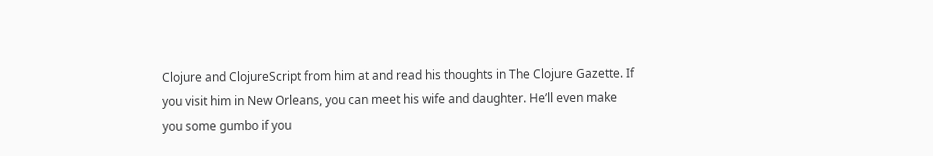Clojure and ClojureScript from him at and read his thoughts in The Clojure Gazette. If you visit him in New Orleans, you can meet his wife and daughter. He’ll even make you some gumbo if you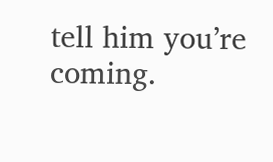tell him you’re coming.